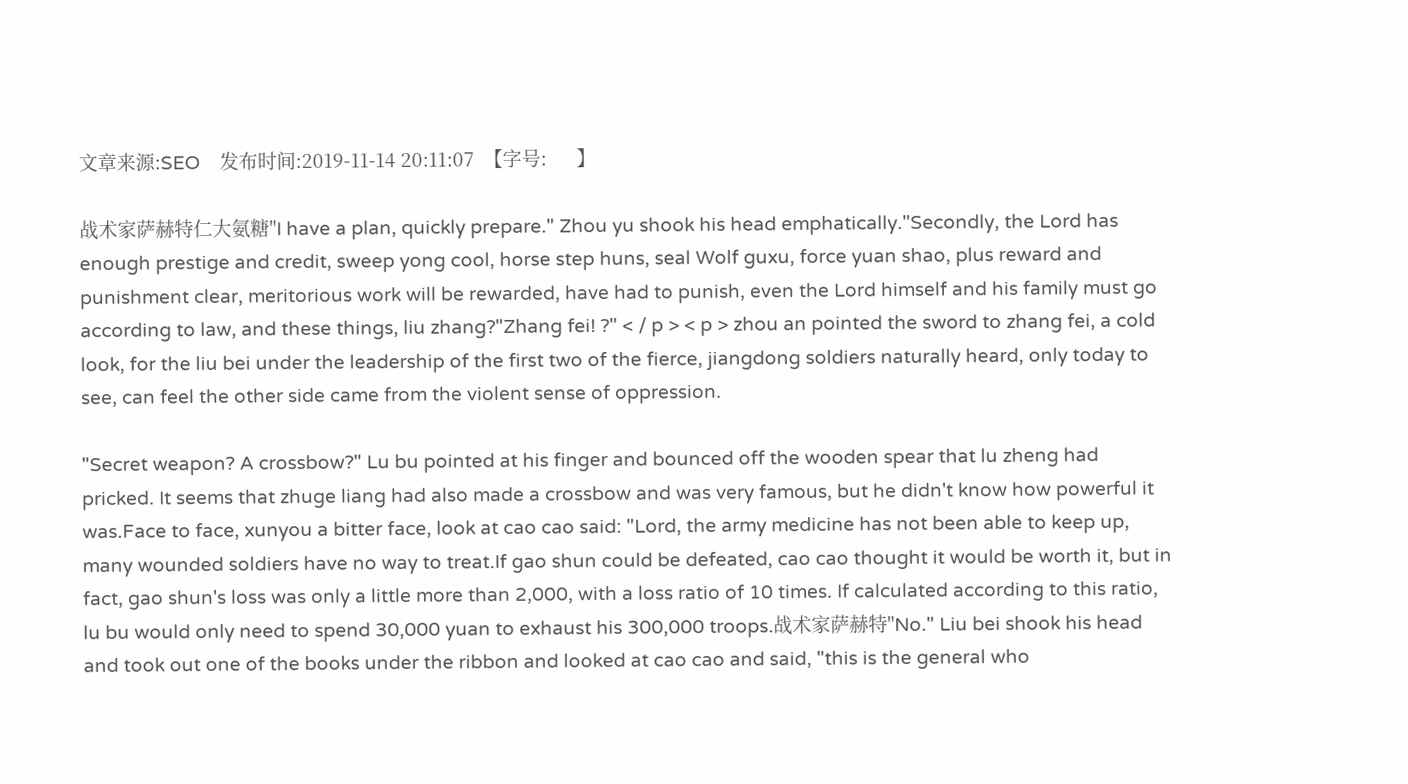文章来源:SEO    发布时间:2019-11-14 20:11:07  【字号:      】

战术家萨赫特仁大氨糖"I have a plan, quickly prepare." Zhou yu shook his head emphatically."Secondly, the Lord has enough prestige and credit, sweep yong cool, horse step huns, seal Wolf guxu, force yuan shao, plus reward and punishment clear, meritorious work will be rewarded, have had to punish, even the Lord himself and his family must go according to law, and these things, liu zhang?"Zhang fei! ?" < / p > < p > zhou an pointed the sword to zhang fei, a cold look, for the liu bei under the leadership of the first two of the fierce, jiangdong soldiers naturally heard, only today to see, can feel the other side came from the violent sense of oppression.

"Secret weapon? A crossbow?" Lu bu pointed at his finger and bounced off the wooden spear that lu zheng had pricked. It seems that zhuge liang had also made a crossbow and was very famous, but he didn't know how powerful it was.Face to face, xunyou a bitter face, look at cao cao said: "Lord, the army medicine has not been able to keep up, many wounded soldiers have no way to treat.If gao shun could be defeated, cao cao thought it would be worth it, but in fact, gao shun's loss was only a little more than 2,000, with a loss ratio of 10 times. If calculated according to this ratio, lu bu would only need to spend 30,000 yuan to exhaust his 300,000 troops.战术家萨赫特"No." Liu bei shook his head and took out one of the books under the ribbon and looked at cao cao and said, "this is the general who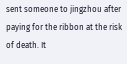sent someone to jingzhou after paying for the ribbon at the risk of death. It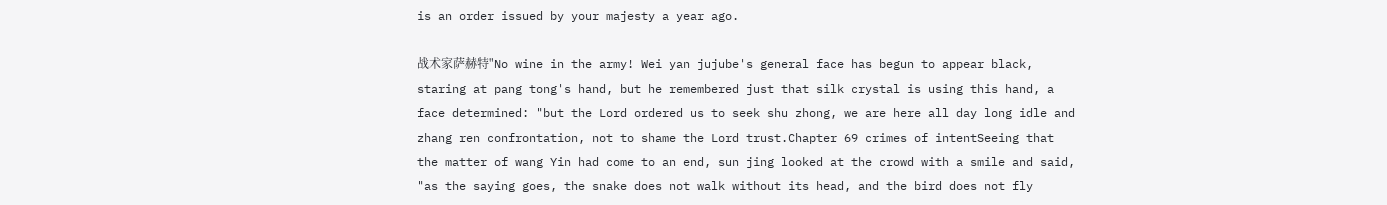is an order issued by your majesty a year ago.

战术家萨赫特"No wine in the army! Wei yan jujube's general face has begun to appear black, staring at pang tong's hand, but he remembered just that silk crystal is using this hand, a face determined: "but the Lord ordered us to seek shu zhong, we are here all day long idle and zhang ren confrontation, not to shame the Lord trust.Chapter 69 crimes of intentSeeing that the matter of wang Yin had come to an end, sun jing looked at the crowd with a smile and said, "as the saying goes, the snake does not walk without its head, and the bird does not fly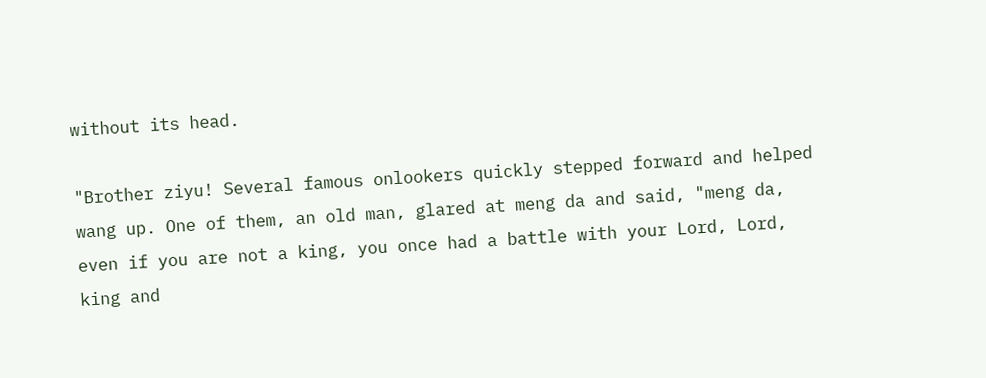without its head.

"Brother ziyu! Several famous onlookers quickly stepped forward and helped wang up. One of them, an old man, glared at meng da and said, "meng da, even if you are not a king, you once had a battle with your Lord, Lord, king and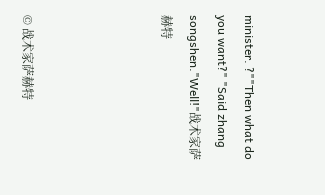minister. ?""Then what do you want?" "Said zhang songshen."Well!"战术家萨赫特




© 战术家萨赫特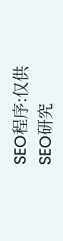SEO程序:仅供SEO研究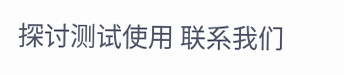探讨测试使用 联系我们